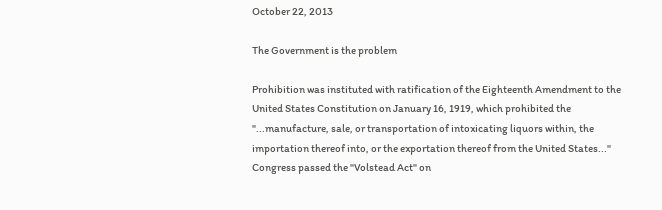October 22, 2013

The Government is the problem

Prohibition was instituted with ratification of the Eighteenth Amendment to the United States Constitution on January 16, 1919, which prohibited the "...manufacture, sale, or transportation of intoxicating liquors within, the importation thereof into, or the exportation thereof from the United States..." Congress passed the "Volstead Act" on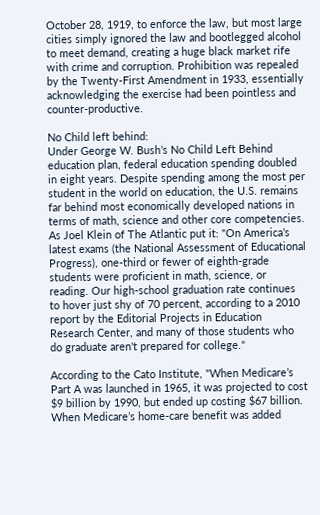October 28, 1919, to enforce the law, but most large cities simply ignored the law and bootlegged alcohol to meet demand, creating a huge black market rife with crime and corruption. Prohibition was repealed by the Twenty-First Amendment in 1933, essentially acknowledging the exercise had been pointless and counter-productive.

No Child left behind:
Under George W. Bush’s No Child Left Behind education plan, federal education spending doubled in eight years. Despite spending among the most per student in the world on education, the U.S. remains far behind most economically developed nations in terms of math, science and other core competencies. As Joel Klein of The Atlantic put it: "On America’s latest exams (the National Assessment of Educational Progress), one-third or fewer of eighth-grade students were proficient in math, science, or reading. Our high-school graduation rate continues to hover just shy of 70 percent, according to a 2010 report by the Editorial Projects in Education Research Center, and many of those students who do graduate aren't prepared for college."

According to the Cato Institute, "When Medicare’s Part A was launched in 1965, it was projected to cost $9 billion by 1990, but ended up costing $67 billion. When Medicare’s home-care benefit was added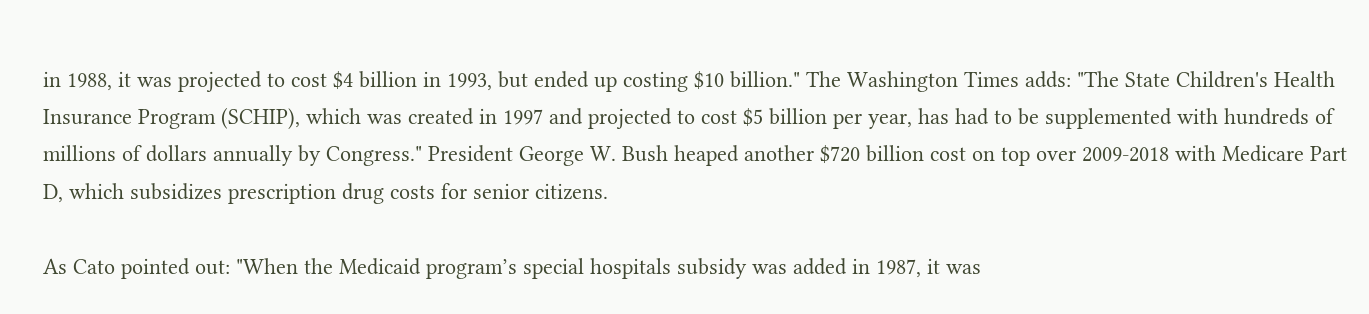in 1988, it was projected to cost $4 billion in 1993, but ended up costing $10 billion." The Washington Times adds: "The State Children's Health Insurance Program (SCHIP), which was created in 1997 and projected to cost $5 billion per year, has had to be supplemented with hundreds of millions of dollars annually by Congress." President George W. Bush heaped another $720 billion cost on top over 2009-2018 with Medicare Part D, which subsidizes prescription drug costs for senior citizens.

As Cato pointed out: "When the Medicaid program’s special hospitals subsidy was added in 1987, it was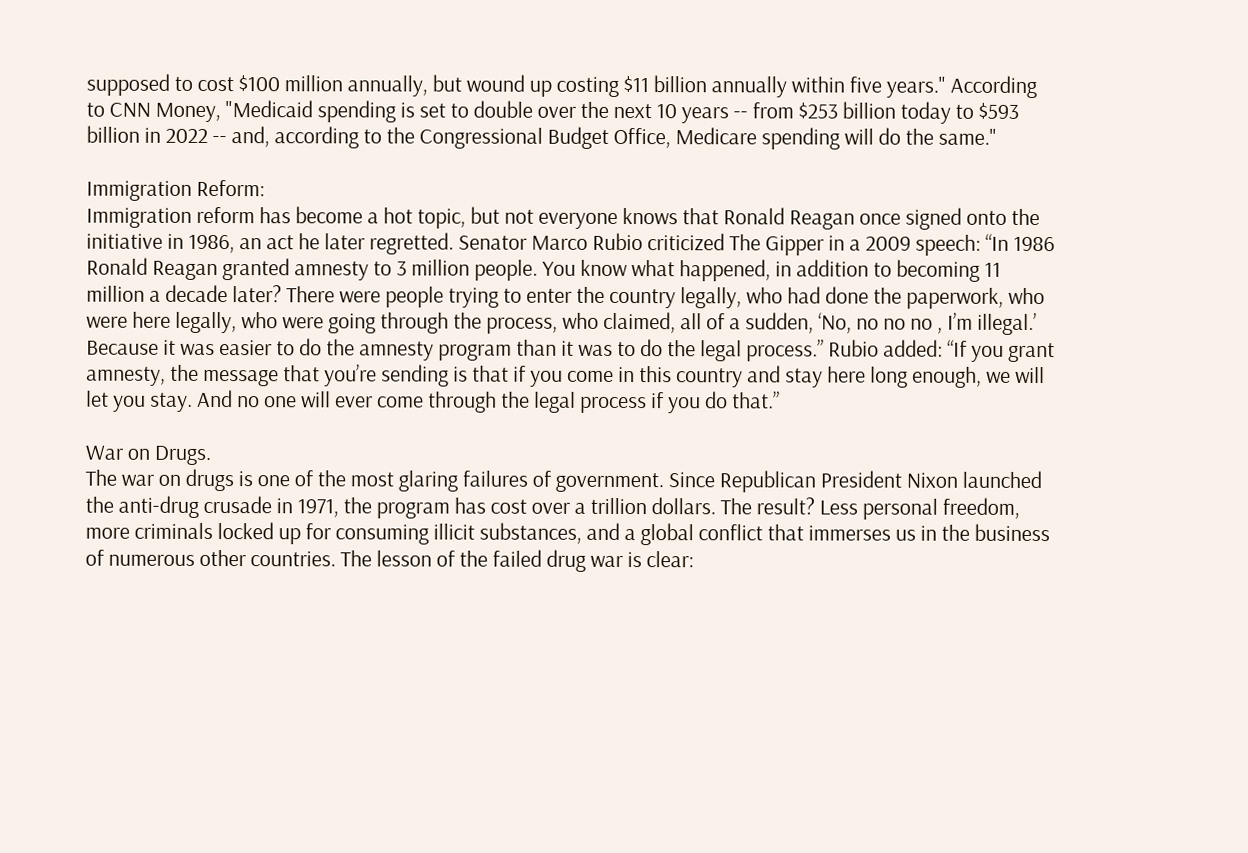supposed to cost $100 million annually, but wound up costing $11 billion annually within five years." According to CNN Money, "Medicaid spending is set to double over the next 10 years -- from $253 billion today to $593 billion in 2022 -- and, according to the Congressional Budget Office, Medicare spending will do the same."

Immigration Reform:
Immigration reform has become a hot topic, but not everyone knows that Ronald Reagan once signed onto the initiative in 1986, an act he later regretted. Senator Marco Rubio criticized The Gipper in a 2009 speech: “In 1986 Ronald Reagan granted amnesty to 3 million people. You know what happened, in addition to becoming 11 million a decade later? There were people trying to enter the country legally, who had done the paperwork, who were here legally, who were going through the process, who claimed, all of a sudden, ‘No, no no no , I’m illegal.’ Because it was easier to do the amnesty program than it was to do the legal process.” Rubio added: “If you grant amnesty, the message that you’re sending is that if you come in this country and stay here long enough, we will let you stay. And no one will ever come through the legal process if you do that.”

War on Drugs.
The war on drugs is one of the most glaring failures of government. Since Republican President Nixon launched the anti-drug crusade in 1971, the program has cost over a trillion dollars. The result? Less personal freedom, more criminals locked up for consuming illicit substances, and a global conflict that immerses us in the business of numerous other countries. The lesson of the failed drug war is clear: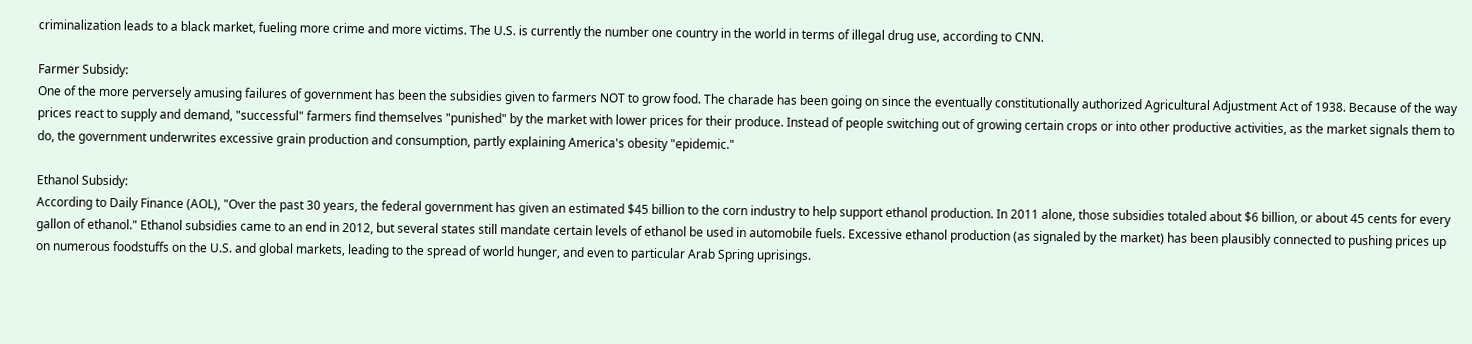criminalization leads to a black market, fueling more crime and more victims. The U.S. is currently the number one country in the world in terms of illegal drug use, according to CNN.

Farmer Subsidy:
One of the more perversely amusing failures of government has been the subsidies given to farmers NOT to grow food. The charade has been going on since the eventually constitutionally authorized Agricultural Adjustment Act of 1938. Because of the way prices react to supply and demand, "successful" farmers find themselves "punished" by the market with lower prices for their produce. Instead of people switching out of growing certain crops or into other productive activities, as the market signals them to do, the government underwrites excessive grain production and consumption, partly explaining America's obesity "epidemic."

Ethanol Subsidy:
According to Daily Finance (AOL), "Over the past 30 years, the federal government has given an estimated $45 billion to the corn industry to help support ethanol production. In 2011 alone, those subsidies totaled about $6 billion, or about 45 cents for every gallon of ethanol." Ethanol subsidies came to an end in 2012, but several states still mandate certain levels of ethanol be used in automobile fuels. Excessive ethanol production (as signaled by the market) has been plausibly connected to pushing prices up on numerous foodstuffs on the U.S. and global markets, leading to the spread of world hunger, and even to particular Arab Spring uprisings.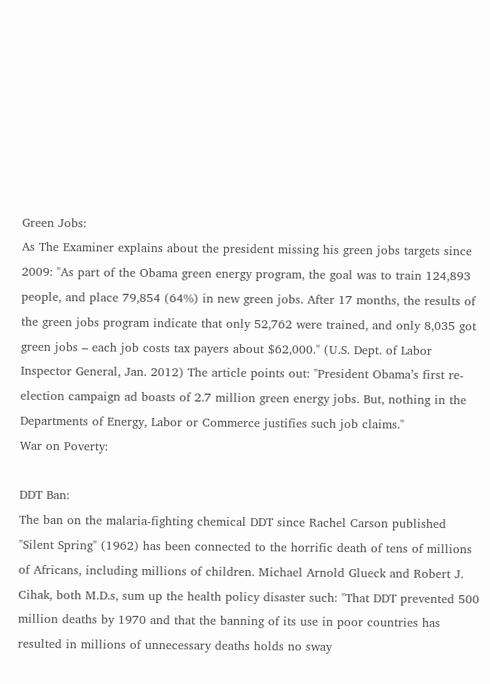Green Jobs:
As The Examiner explains about the president missing his green jobs targets since 2009: "As part of the Obama green energy program, the goal was to train 124,893 people, and place 79,854 (64%) in new green jobs. After 17 months, the results of the green jobs program indicate that only 52,762 were trained, and only 8,035 got green jobs – each job costs tax payers about $62,000." (U.S. Dept. of Labor Inspector General, Jan. 2012) The article points out: "President Obama’s first re-election campaign ad boasts of 2.7 million green energy jobs. But, nothing in the Departments of Energy, Labor or Commerce justifies such job claims."
War on Poverty:

DDT Ban:
The ban on the malaria-fighting chemical DDT since Rachel Carson published "Silent Spring" (1962) has been connected to the horrific death of tens of millions of Africans, including millions of children. Michael Arnold Glueck and Robert J. Cihak, both M.D.s, sum up the health policy disaster such: "That DDT prevented 500 million deaths by 1970 and that the banning of its use in poor countries has resulted in millions of unnecessary deaths holds no sway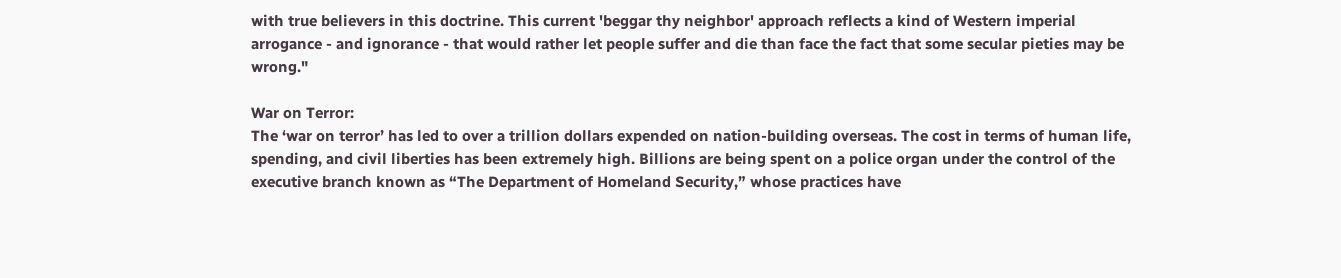with true believers in this doctrine. This current 'beggar thy neighbor' approach reflects a kind of Western imperial arrogance - and ignorance - that would rather let people suffer and die than face the fact that some secular pieties may be wrong."

War on Terror:
The ‘war on terror’ has led to over a trillion dollars expended on nation-building overseas. The cost in terms of human life, spending, and civil liberties has been extremely high. Billions are being spent on a police organ under the control of the executive branch known as “The Department of Homeland Security,” whose practices have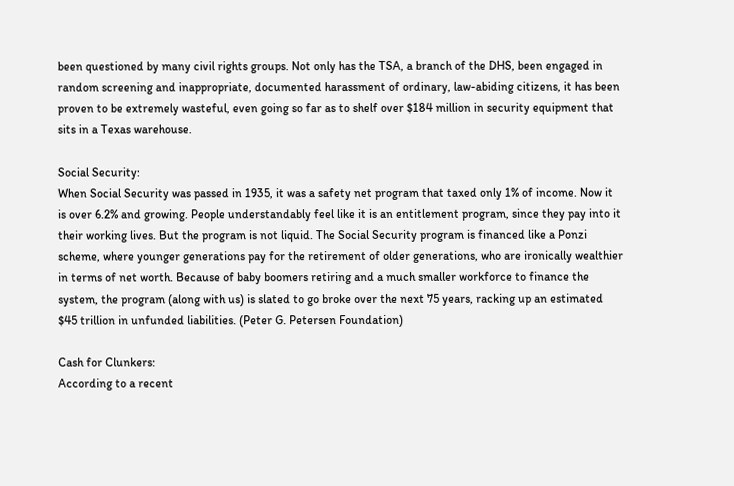been questioned by many civil rights groups. Not only has the TSA, a branch of the DHS, been engaged in random screening and inappropriate, documented harassment of ordinary, law-abiding citizens, it has been proven to be extremely wasteful, even going so far as to shelf over $184 million in security equipment that sits in a Texas warehouse.

Social Security:
When Social Security was passed in 1935, it was a safety net program that taxed only 1% of income. Now it is over 6.2% and growing. People understandably feel like it is an entitlement program, since they pay into it their working lives. But the program is not liquid. The Social Security program is financed like a Ponzi scheme, where younger generations pay for the retirement of older generations, who are ironically wealthier in terms of net worth. Because of baby boomers retiring and a much smaller workforce to finance the system, the program (along with us) is slated to go broke over the next 75 years, racking up an estimated $45 trillion in unfunded liabilities. (Peter G. Petersen Foundation)

Cash for Clunkers:
According to a recent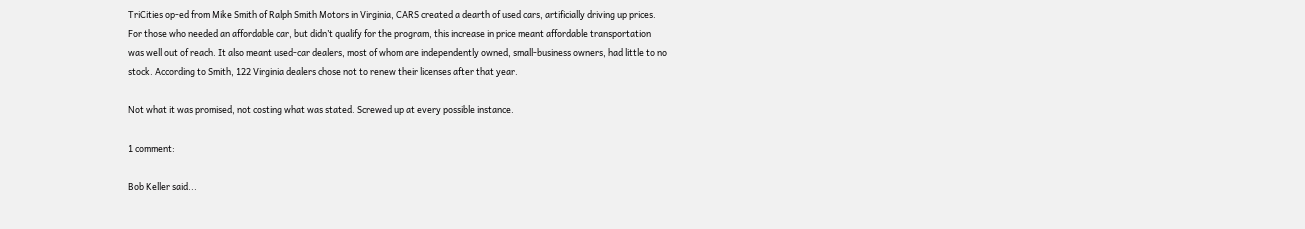TriCities op-ed from Mike Smith of Ralph Smith Motors in Virginia, CARS created a dearth of used cars, artificially driving up prices. For those who needed an affordable car, but didn’t qualify for the program, this increase in price meant affordable transportation was well out of reach. It also meant used-car dealers, most of whom are independently owned, small-business owners, had little to no stock. According to Smith, 122 Virginia dealers chose not to renew their licenses after that year.

Not what it was promised, not costing what was stated. Screwed up at every possible instance.

1 comment:

Bob Keller said...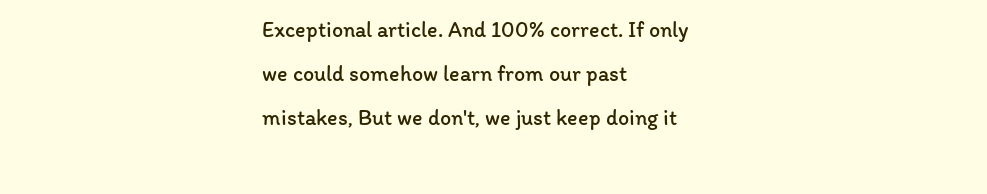Exceptional article. And 100% correct. If only we could somehow learn from our past mistakes, But we don't, we just keep doing it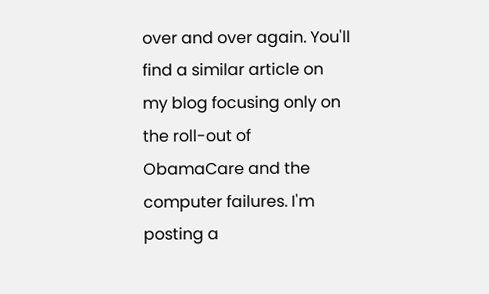over and over again. You'll find a similar article on my blog focusing only on the roll-out of ObamaCare and the computer failures. I'm posting a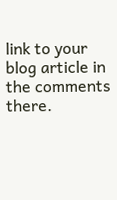link to your blog article in the comments there.